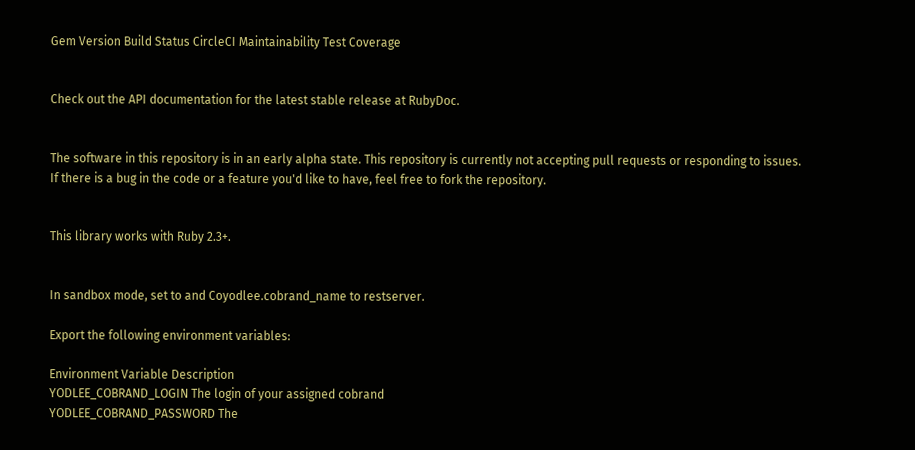Gem Version Build Status CircleCI Maintainability Test Coverage


Check out the API documentation for the latest stable release at RubyDoc.


The software in this repository is in an early alpha state. This repository is currently not accepting pull requests or responding to issues. If there is a bug in the code or a feature you'd like to have, feel free to fork the repository.


This library works with Ruby 2.3+.


In sandbox mode, set to and Coyodlee.cobrand_name to restserver.

Export the following environment variables:

Environment Variable Description
YODLEE_COBRAND_LOGIN The login of your assigned cobrand
YODLEE_COBRAND_PASSWORD The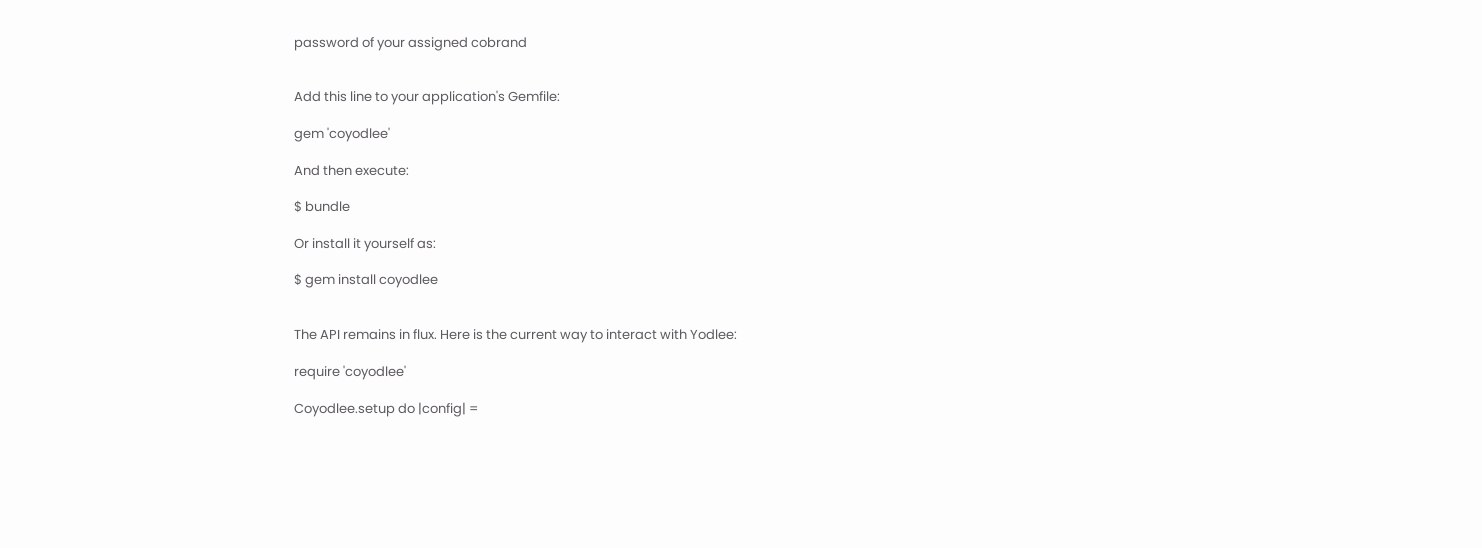password of your assigned cobrand


Add this line to your application's Gemfile:

gem 'coyodlee'

And then execute:

$ bundle

Or install it yourself as:

$ gem install coyodlee


The API remains in flux. Here is the current way to interact with Yodlee:

require 'coyodlee'

Coyodlee.setup do |config| =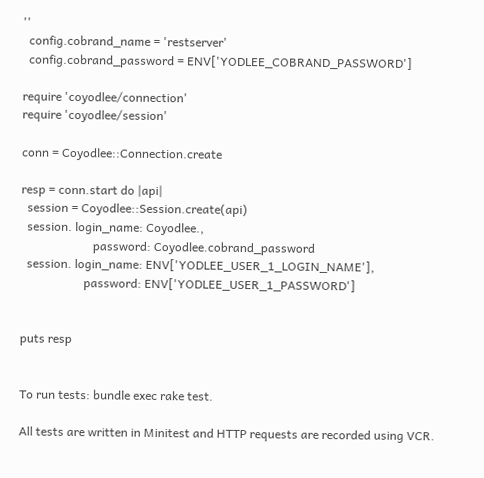''
  config.cobrand_name = 'restserver'
  config.cobrand_password = ENV['YODLEE_COBRAND_PASSWORD']

require 'coyodlee/connection'
require 'coyodlee/session'

conn = Coyodlee::Connection.create

resp = conn.start do |api|
  session = Coyodlee::Session.create(api)
  session. login_name: Coyodlee.,
                        password: Coyodlee.cobrand_password
  session. login_name: ENV['YODLEE_USER_1_LOGIN_NAME'],
                     password: ENV['YODLEE_USER_1_PASSWORD']


puts resp


To run tests: bundle exec rake test.

All tests are written in Minitest and HTTP requests are recorded using VCR.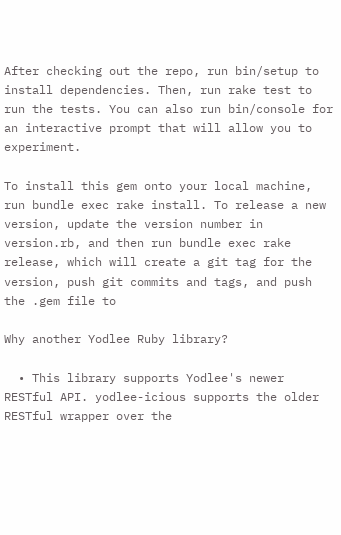After checking out the repo, run bin/setup to install dependencies. Then, run rake test to run the tests. You can also run bin/console for an interactive prompt that will allow you to experiment.

To install this gem onto your local machine, run bundle exec rake install. To release a new version, update the version number in version.rb, and then run bundle exec rake release, which will create a git tag for the version, push git commits and tags, and push the .gem file to

Why another Yodlee Ruby library?

  • This library supports Yodlee's newer RESTful API. yodlee-icious supports the older RESTful wrapper over the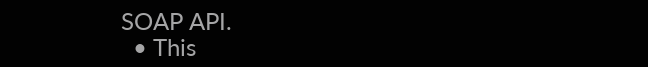SOAP API.
  • This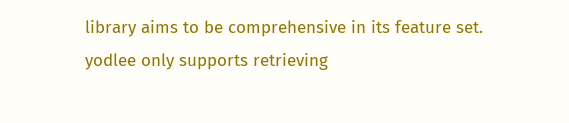library aims to be comprehensive in its feature set. yodlee only supports retrieving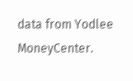data from Yodlee MoneyCenter.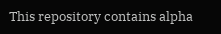This repository contains alpha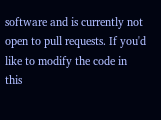software and is currently not open to pull requests. If you'd like to modify the code in this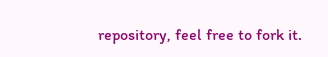repository, feel free to fork it.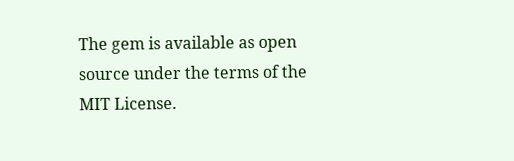The gem is available as open source under the terms of the MIT License.